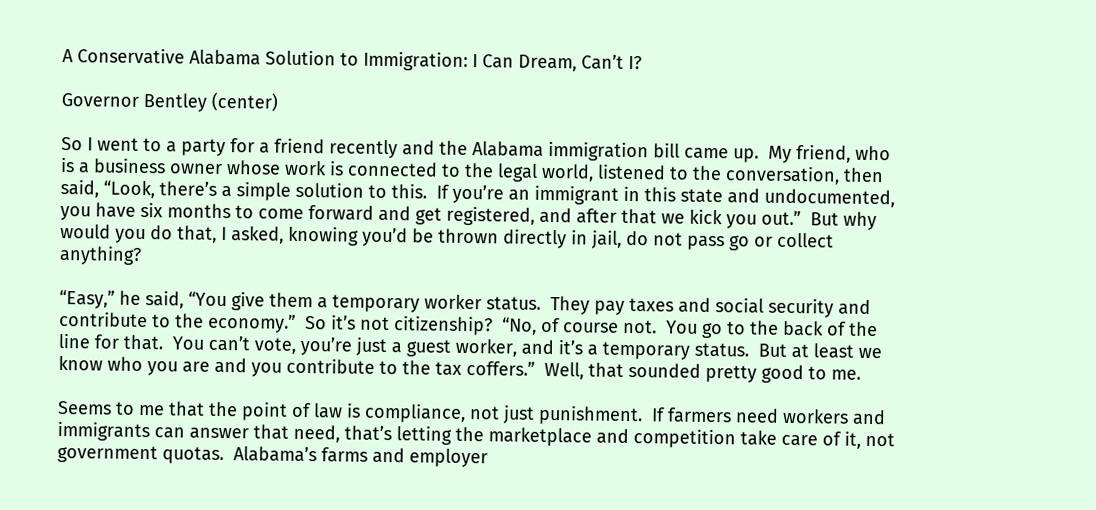A Conservative Alabama Solution to Immigration: I Can Dream, Can’t I?

Governor Bentley (center)

So I went to a party for a friend recently and the Alabama immigration bill came up.  My friend, who is a business owner whose work is connected to the legal world, listened to the conversation, then said, “Look, there’s a simple solution to this.  If you’re an immigrant in this state and undocumented, you have six months to come forward and get registered, and after that we kick you out.”  But why would you do that, I asked, knowing you’d be thrown directly in jail, do not pass go or collect anything?

“Easy,” he said, “You give them a temporary worker status.  They pay taxes and social security and contribute to the economy.”  So it’s not citizenship?  “No, of course not.  You go to the back of the line for that.  You can’t vote, you’re just a guest worker, and it’s a temporary status.  But at least we know who you are and you contribute to the tax coffers.”  Well, that sounded pretty good to me.

Seems to me that the point of law is compliance, not just punishment.  If farmers need workers and immigrants can answer that need, that’s letting the marketplace and competition take care of it, not government quotas.  Alabama’s farms and employer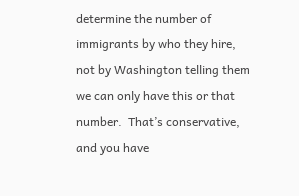determine the number of immigrants by who they hire, not by Washington telling them we can only have this or that number.  That’s conservative, and you have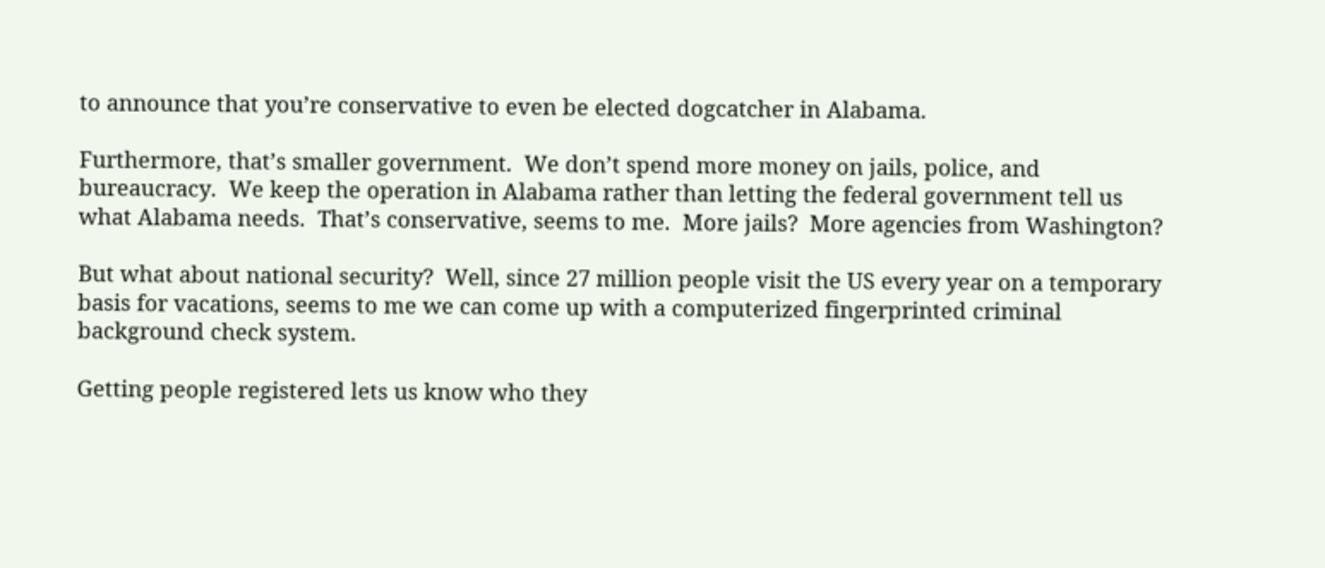to announce that you’re conservative to even be elected dogcatcher in Alabama.

Furthermore, that’s smaller government.  We don’t spend more money on jails, police, and bureaucracy.  We keep the operation in Alabama rather than letting the federal government tell us what Alabama needs.  That’s conservative, seems to me.  More jails?  More agencies from Washington?

But what about national security?  Well, since 27 million people visit the US every year on a temporary basis for vacations, seems to me we can come up with a computerized fingerprinted criminal background check system.

Getting people registered lets us know who they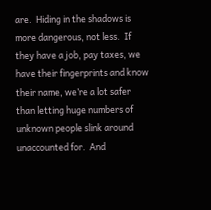are.  Hiding in the shadows is more dangerous, not less.  If they have a job, pay taxes, we have their fingerprints and know their name, we’re a lot safer than letting huge numbers of unknown people slink around unaccounted for.  And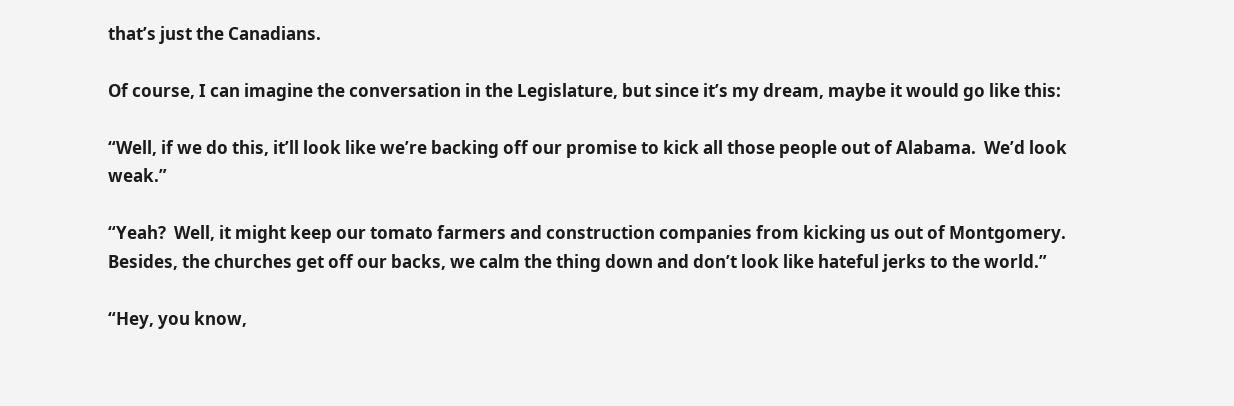that’s just the Canadians.

Of course, I can imagine the conversation in the Legislature, but since it’s my dream, maybe it would go like this:

“Well, if we do this, it’ll look like we’re backing off our promise to kick all those people out of Alabama.  We’d look weak.”

“Yeah?  Well, it might keep our tomato farmers and construction companies from kicking us out of Montgomery.  Besides, the churches get off our backs, we calm the thing down and don’t look like hateful jerks to the world.”

“Hey, you know,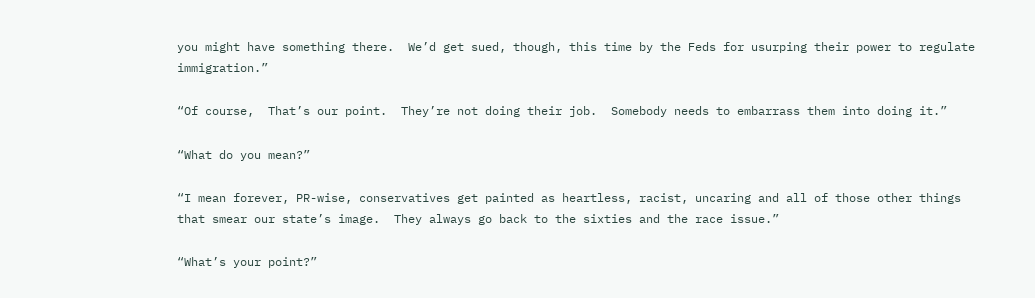you might have something there.  We’d get sued, though, this time by the Feds for usurping their power to regulate immigration.”

“Of course,  That’s our point.  They’re not doing their job.  Somebody needs to embarrass them into doing it.”

“What do you mean?”

“I mean forever, PR-wise, conservatives get painted as heartless, racist, uncaring and all of those other things that smear our state’s image.  They always go back to the sixties and the race issue.”

“What’s your point?”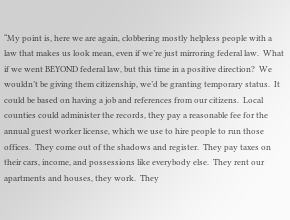“My point is, here we are again, clobbering mostly helpless people with a law that makes us look mean, even if we’re just mirroring federal law.  What if we went BEYOND federal law, but this time in a positive direction?  We wouldn’t be giving them citizenship, we’d be granting temporary status.  It could be based on having a job and references from our citizens.  Local counties could administer the records, they pay a reasonable fee for the annual guest worker license, which we use to hire people to run those offices.  They come out of the shadows and register.  They pay taxes on their cars, income, and possessions like everybody else.  They rent our apartments and houses, they work.  They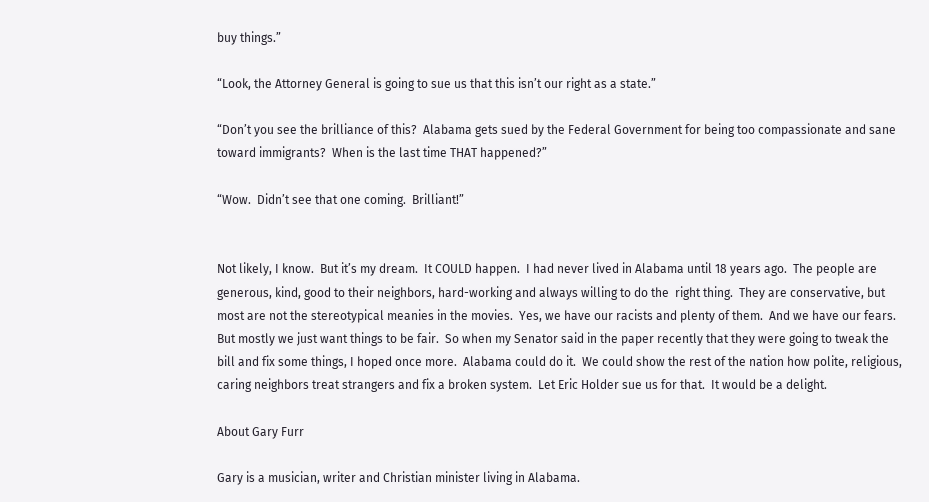buy things.”

“Look, the Attorney General is going to sue us that this isn’t our right as a state.”

“Don’t you see the brilliance of this?  Alabama gets sued by the Federal Government for being too compassionate and sane toward immigrants?  When is the last time THAT happened?”

“Wow.  Didn’t see that one coming.  Brilliant!”


Not likely, I know.  But it’s my dream.  It COULD happen.  I had never lived in Alabama until 18 years ago.  The people are generous, kind, good to their neighbors, hard-working and always willing to do the  right thing.  They are conservative, but most are not the stereotypical meanies in the movies.  Yes, we have our racists and plenty of them.  And we have our fears.  But mostly we just want things to be fair.  So when my Senator said in the paper recently that they were going to tweak the bill and fix some things, I hoped once more.  Alabama could do it.  We could show the rest of the nation how polite, religious, caring neighbors treat strangers and fix a broken system.  Let Eric Holder sue us for that.  It would be a delight.

About Gary Furr

Gary is a musician, writer and Christian minister living in Alabama.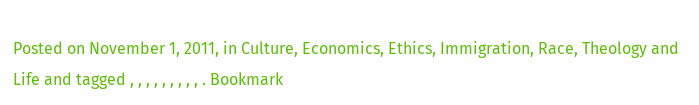Posted on November 1, 2011, in Culture, Economics, Ethics, Immigration, Race, Theology and Life and tagged , , , , , , , , , . Bookmark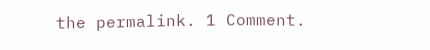the permalink. 1 Comment.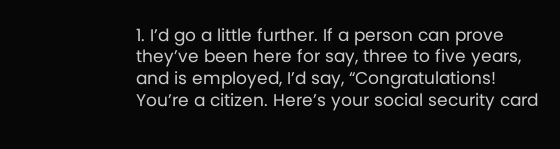1. I’d go a little further. If a person can prove they’ve been here for say, three to five years, and is employed, I’d say, “Congratulations! You’re a citizen. Here’s your social security card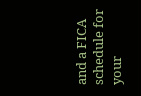and a FICA schedule for your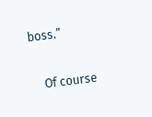boss.”

    Of course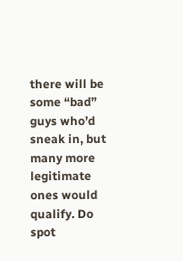there will be some “bad” guys who’d sneak in, but many more legitimate ones would qualify. Do spot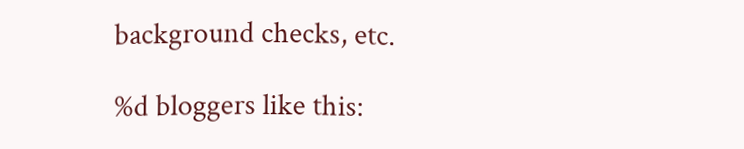background checks, etc.

%d bloggers like this: